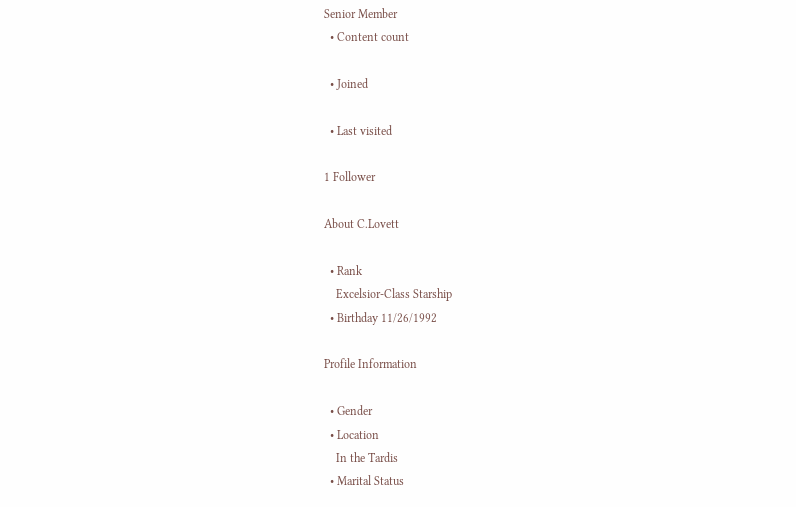Senior Member
  • Content count

  • Joined

  • Last visited

1 Follower

About C.Lovett

  • Rank
    Excelsior-Class Starship
  • Birthday 11/26/1992

Profile Information

  • Gender
  • Location
    In the Tardis
  • Marital Status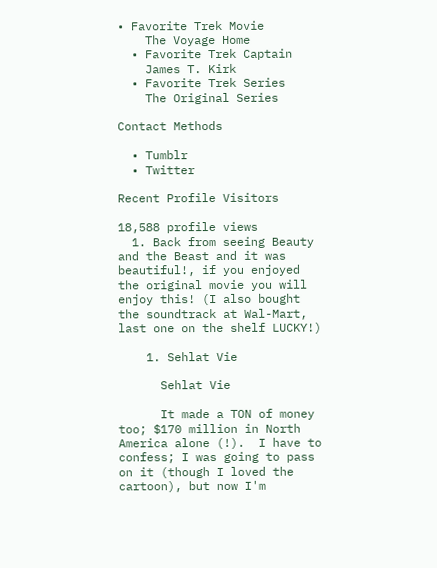• Favorite Trek Movie
    The Voyage Home
  • Favorite Trek Captain
    James T. Kirk
  • Favorite Trek Series
    The Original Series

Contact Methods

  • Tumblr
  • Twitter

Recent Profile Visitors

18,588 profile views
  1. Back from seeing Beauty and the Beast and it was beautiful!, if you enjoyed the original movie you will enjoy this! (I also bought the soundtrack at Wal-Mart, last one on the shelf LUCKY!)

    1. Sehlat Vie

      Sehlat Vie

      It made a TON of money too; $170 million in North America alone (!).  I have to confess; I was going to pass on it (though I loved the cartoon), but now I'm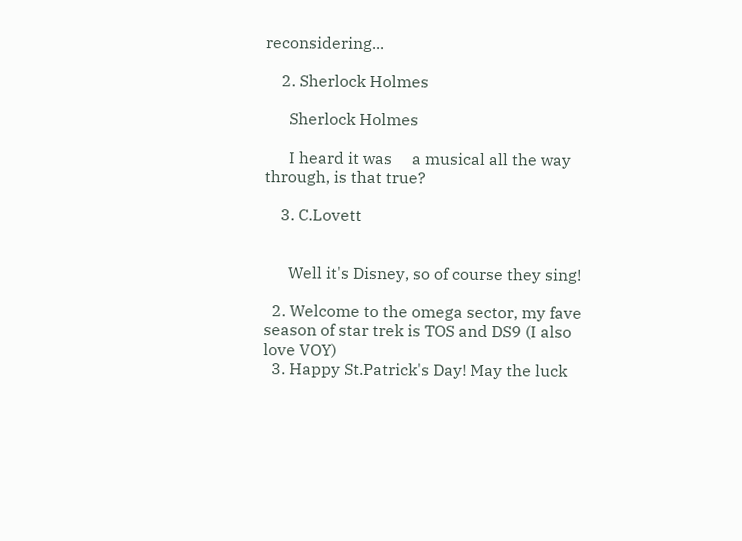reconsidering...

    2. Sherlock Holmes

      Sherlock Holmes

      I heard it was     a musical all the way through, is that true?

    3. C.Lovett


      Well it's Disney, so of course they sing!

  2. Welcome to the omega sector, my fave season of star trek is TOS and DS9 (I also love VOY)
  3. Happy St.Patrick's Day! May the luck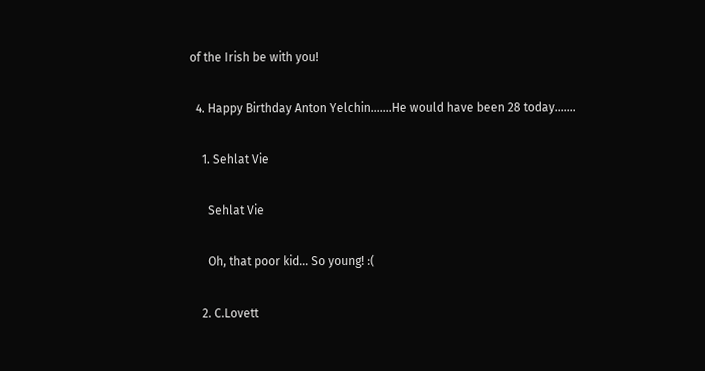of the Irish be with you!

  4. Happy Birthday Anton Yelchin.......He would have been 28 today.......

    1. Sehlat Vie

      Sehlat Vie

      Oh, that poor kid... So young! :(

    2. C.Lovett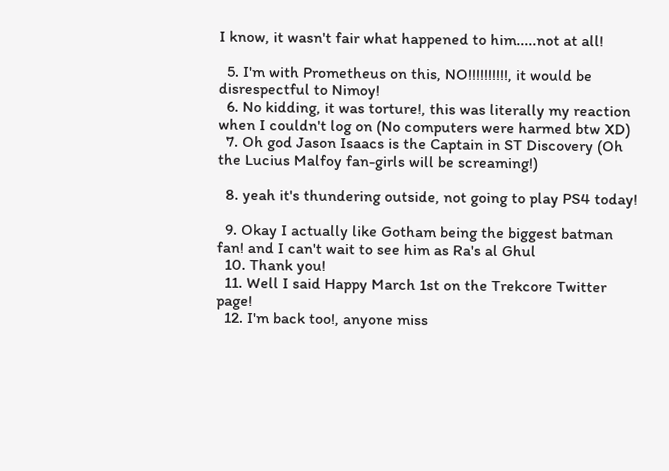I know, it wasn't fair what happened to him.....not at all!

  5. I'm with Prometheus on this, NO!!!!!!!!!!, it would be disrespectful to Nimoy!
  6. No kidding, it was torture!, this was literally my reaction when I couldn't log on (No computers were harmed btw XD)
  7. Oh god Jason Isaacs is the Captain in ST Discovery (Oh the Lucius Malfoy fan-girls will be screaming!)

  8. yeah it's thundering outside, not going to play PS4 today!

  9. Okay I actually like Gotham being the biggest batman fan! and I can't wait to see him as Ra's al Ghul
  10. Thank you!
  11. Well I said Happy March 1st on the Trekcore Twitter page!
  12. I'm back too!, anyone miss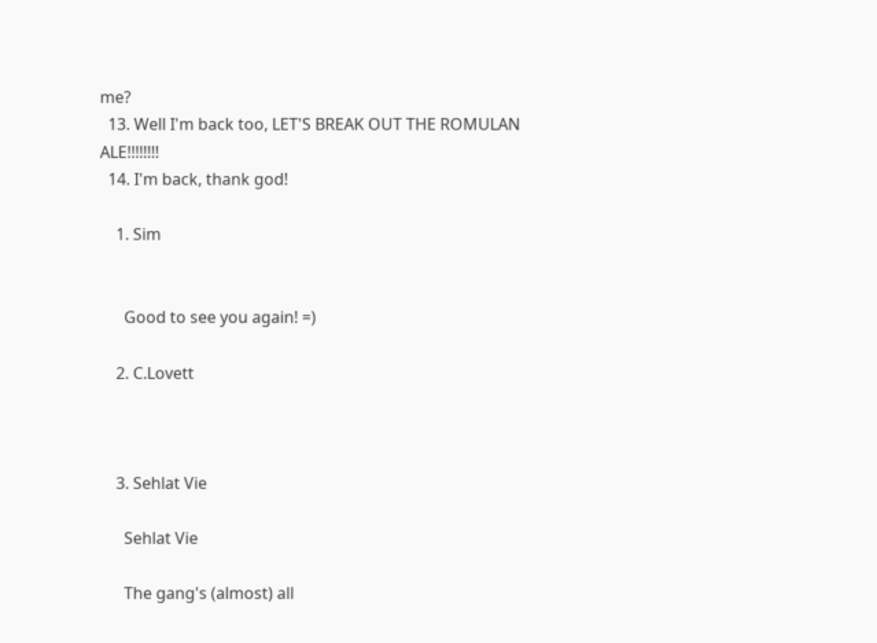me?
  13. Well I'm back too, LET'S BREAK OUT THE ROMULAN ALE!!!!!!!!
  14. I'm back, thank god!

    1. Sim


      Good to see you again! =)

    2. C.Lovett



    3. Sehlat Vie

      Sehlat Vie

      The gang's (almost) all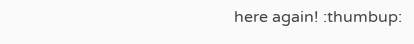here again! :thumbup: